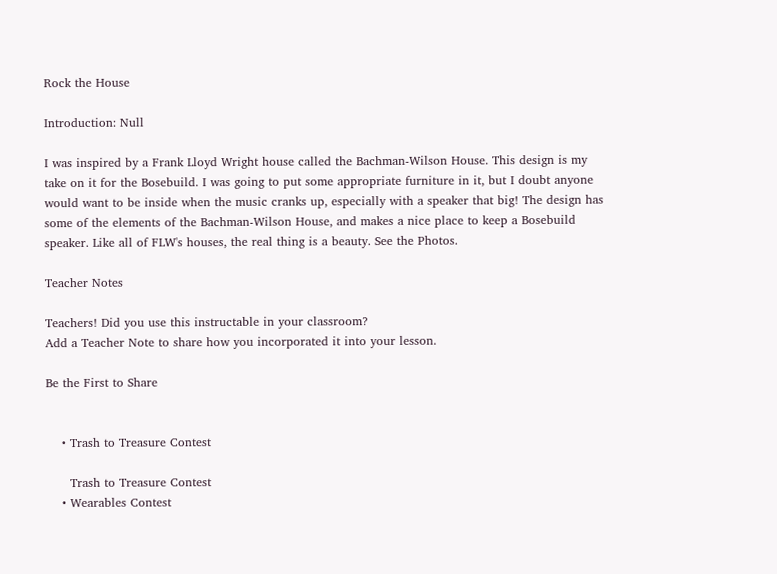Rock the House

Introduction: Null

I was inspired by a Frank Lloyd Wright house called the Bachman-Wilson House. This design is my take on it for the Bosebuild. I was going to put some appropriate furniture in it, but I doubt anyone would want to be inside when the music cranks up, especially with a speaker that big! The design has some of the elements of the Bachman-Wilson House, and makes a nice place to keep a Bosebuild speaker. Like all of FLW's houses, the real thing is a beauty. See the Photos.

Teacher Notes

Teachers! Did you use this instructable in your classroom?
Add a Teacher Note to share how you incorporated it into your lesson.

Be the First to Share


    • Trash to Treasure Contest

      Trash to Treasure Contest
    • Wearables Contest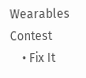Wearables Contest
    • Fix It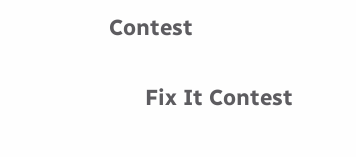Contest

      Fix It Contest